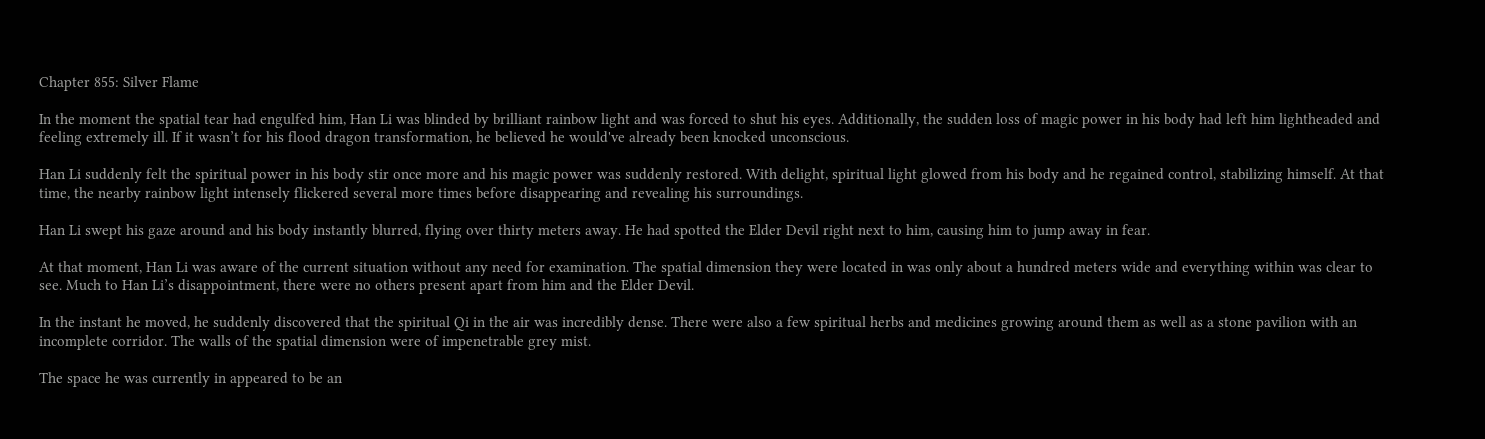Chapter 855: Silver Flame

In the moment the spatial tear had engulfed him, Han Li was blinded by brilliant rainbow light and was forced to shut his eyes. Additionally, the sudden loss of magic power in his body had left him lightheaded and feeling extremely ill. If it wasn’t for his flood dragon transformation, he believed he would've already been knocked unconscious.

Han Li suddenly felt the spiritual power in his body stir once more and his magic power was suddenly restored. With delight, spiritual light glowed from his body and he regained control, stabilizing himself. At that time, the nearby rainbow light intensely flickered several more times before disappearing and revealing his surroundings.

Han Li swept his gaze around and his body instantly blurred, flying over thirty meters away. He had spotted the Elder Devil right next to him, causing him to jump away in fear.

At that moment, Han Li was aware of the current situation without any need for examination. The spatial dimension they were located in was only about a hundred meters wide and everything within was clear to see. Much to Han Li’s disappointment, there were no others present apart from him and the Elder Devil.

In the instant he moved, he suddenly discovered that the spiritual Qi in the air was incredibly dense. There were also a few spiritual herbs and medicines growing around them as well as a stone pavilion with an incomplete corridor. The walls of the spatial dimension were of impenetrable grey mist.

The space he was currently in appeared to be an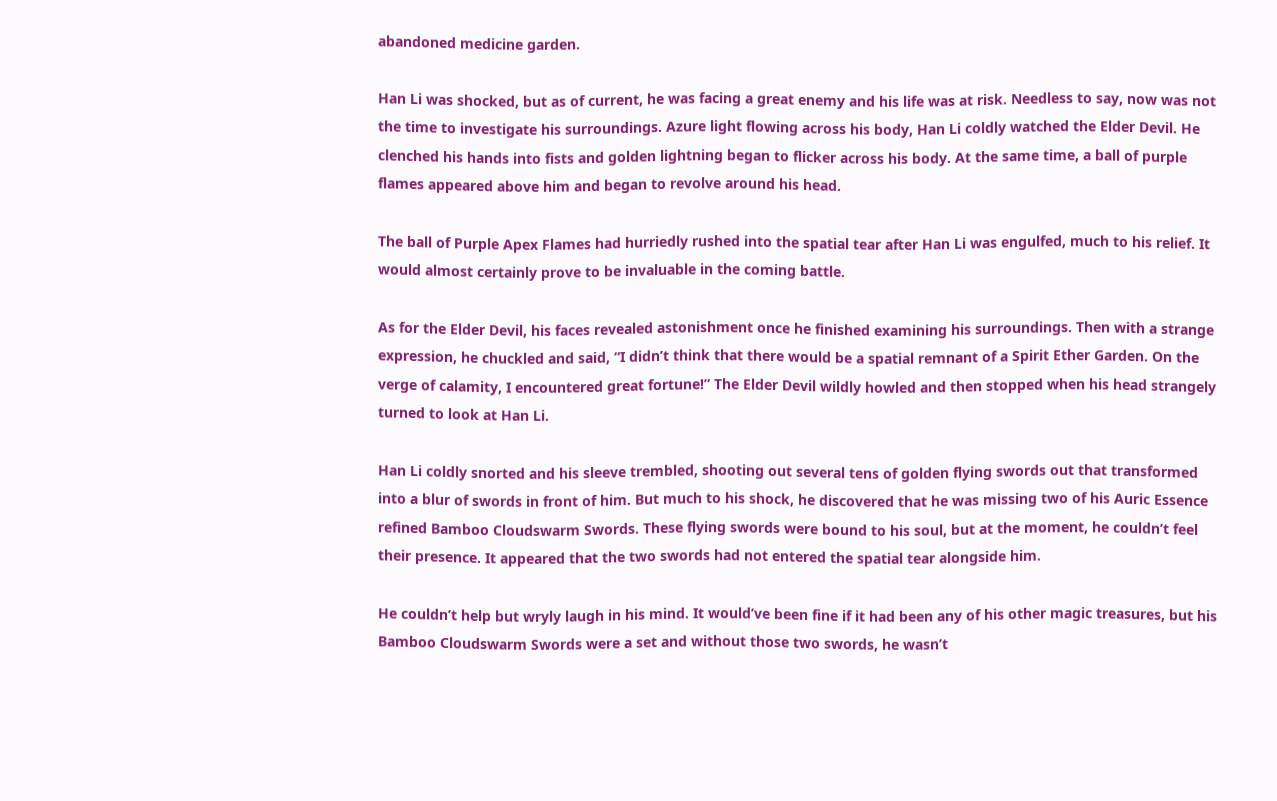abandoned medicine garden.

Han Li was shocked, but as of current, he was facing a great enemy and his life was at risk. Needless to say, now was not the time to investigate his surroundings. Azure light flowing across his body, Han Li coldly watched the Elder Devil. He clenched his hands into fists and golden lightning began to flicker across his body. At the same time, a ball of purple flames appeared above him and began to revolve around his head.

The ball of Purple Apex Flames had hurriedly rushed into the spatial tear after Han Li was engulfed, much to his relief. It would almost certainly prove to be invaluable in the coming battle.

As for the Elder Devil, his faces revealed astonishment once he finished examining his surroundings. Then with a strange expression, he chuckled and said, “I didn’t think that there would be a spatial remnant of a Spirit Ether Garden. On the verge of calamity, I encountered great fortune!” The Elder Devil wildly howled and then stopped when his head strangely turned to look at Han Li.

Han Li coldly snorted and his sleeve trembled, shooting out several tens of golden flying swords out that transformed into a blur of swords in front of him. But much to his shock, he discovered that he was missing two of his Auric Essence refined Bamboo Cloudswarm Swords. These flying swords were bound to his soul, but at the moment, he couldn’t feel their presence. It appeared that the two swords had not entered the spatial tear alongside him.

He couldn’t help but wryly laugh in his mind. It would’ve been fine if it had been any of his other magic treasures, but his Bamboo Cloudswarm Swords were a set and without those two swords, he wasn’t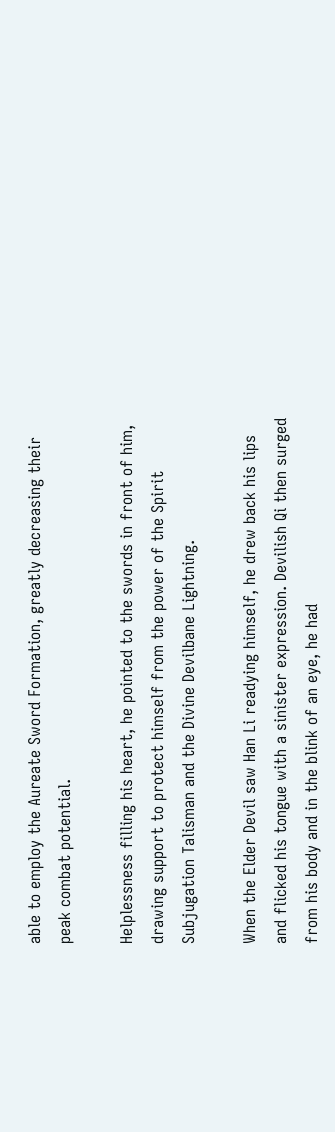able to employ the Aureate Sword Formation, greatly decreasing their peak combat potential.

Helplessness filling his heart, he pointed to the swords in front of him, drawing support to protect himself from the power of the Spirit Subjugation Talisman and the Divine Devilbane Lightning.

When the Elder Devil saw Han Li readying himself, he drew back his lips and flicked his tongue with a sinister expression. Devilish Qi then surged from his body and in the blink of an eye, he had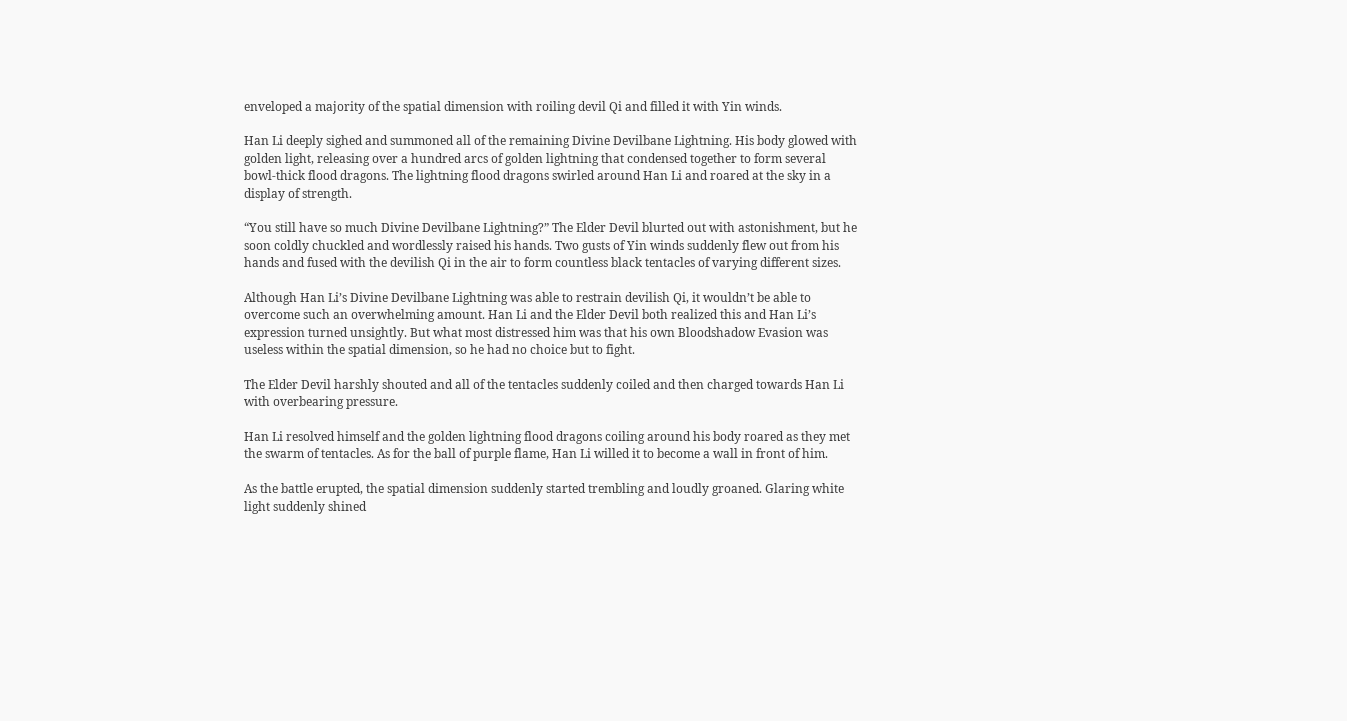enveloped a majority of the spatial dimension with roiling devil Qi and filled it with Yin winds.

Han Li deeply sighed and summoned all of the remaining Divine Devilbane Lightning. His body glowed with golden light, releasing over a hundred arcs of golden lightning that condensed together to form several bowl-thick flood dragons. The lightning flood dragons swirled around Han Li and roared at the sky in a display of strength.

“You still have so much Divine Devilbane Lightning?” The Elder Devil blurted out with astonishment, but he soon coldly chuckled and wordlessly raised his hands. Two gusts of Yin winds suddenly flew out from his hands and fused with the devilish Qi in the air to form countless black tentacles of varying different sizes.

Although Han Li’s Divine Devilbane Lightning was able to restrain devilish Qi, it wouldn’t be able to overcome such an overwhelming amount. Han Li and the Elder Devil both realized this and Han Li’s expression turned unsightly. But what most distressed him was that his own Bloodshadow Evasion was useless within the spatial dimension, so he had no choice but to fight.

The Elder Devil harshly shouted and all of the tentacles suddenly coiled and then charged towards Han Li with overbearing pressure.

Han Li resolved himself and the golden lightning flood dragons coiling around his body roared as they met the swarm of tentacles. As for the ball of purple flame, Han Li willed it to become a wall in front of him.

As the battle erupted, the spatial dimension suddenly started trembling and loudly groaned. Glaring white light suddenly shined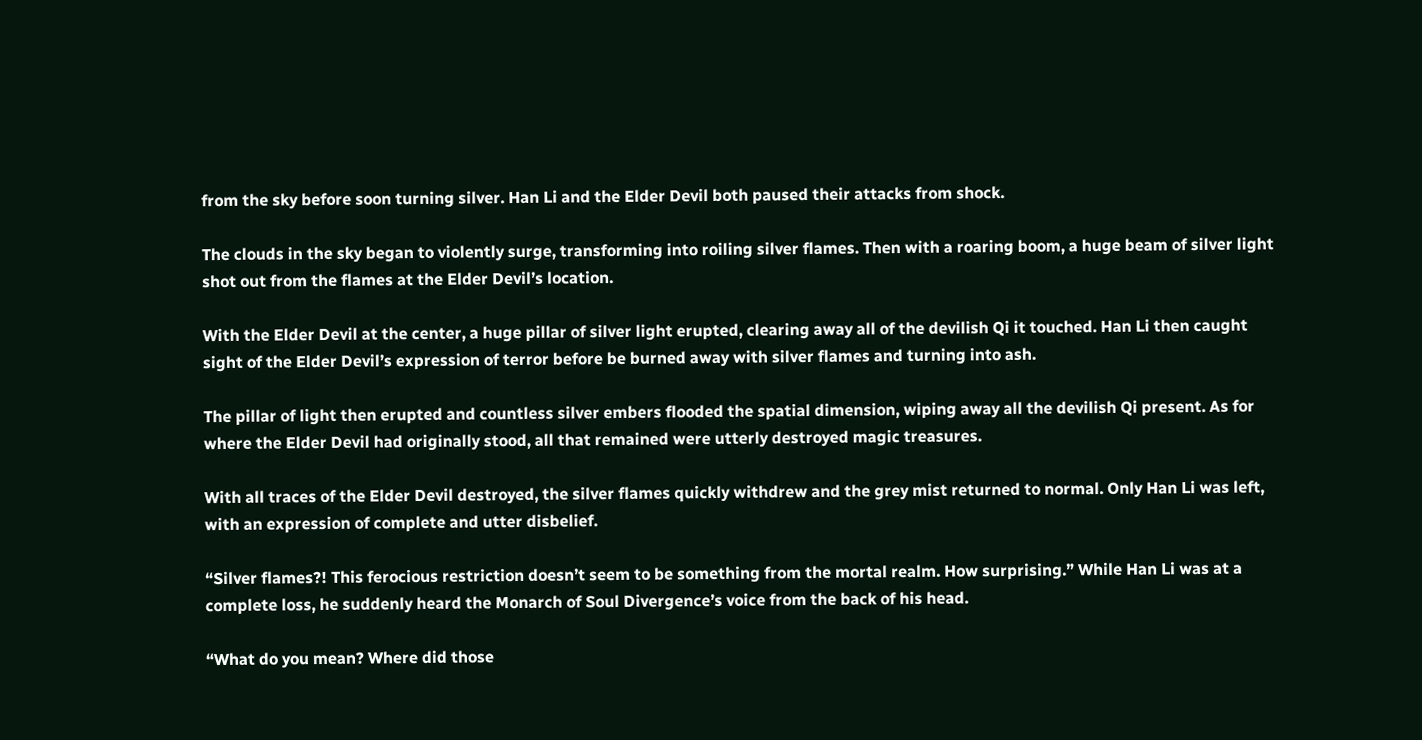from the sky before soon turning silver. Han Li and the Elder Devil both paused their attacks from shock.

The clouds in the sky began to violently surge, transforming into roiling silver flames. Then with a roaring boom, a huge beam of silver light shot out from the flames at the Elder Devil’s location.

With the Elder Devil at the center, a huge pillar of silver light erupted, clearing away all of the devilish Qi it touched. Han Li then caught sight of the Elder Devil’s expression of terror before be burned away with silver flames and turning into ash.

The pillar of light then erupted and countless silver embers flooded the spatial dimension, wiping away all the devilish Qi present. As for where the Elder Devil had originally stood, all that remained were utterly destroyed magic treasures.

With all traces of the Elder Devil destroyed, the silver flames quickly withdrew and the grey mist returned to normal. Only Han Li was left, with an expression of complete and utter disbelief.

“Silver flames?! This ferocious restriction doesn’t seem to be something from the mortal realm. How surprising.” While Han Li was at a complete loss, he suddenly heard the Monarch of Soul Divergence’s voice from the back of his head.

“What do you mean? Where did those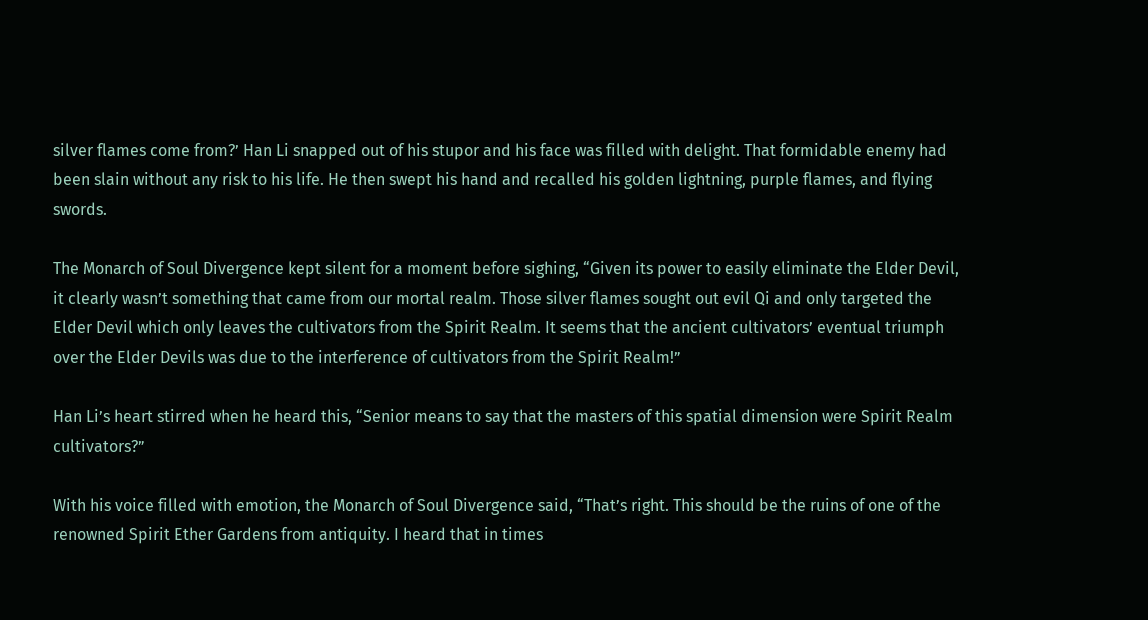silver flames come from?’ Han Li snapped out of his stupor and his face was filled with delight. That formidable enemy had been slain without any risk to his life. He then swept his hand and recalled his golden lightning, purple flames, and flying swords.

The Monarch of Soul Divergence kept silent for a moment before sighing, “Given its power to easily eliminate the Elder Devil, it clearly wasn’t something that came from our mortal realm. Those silver flames sought out evil Qi and only targeted the Elder Devil which only leaves the cultivators from the Spirit Realm. It seems that the ancient cultivators’ eventual triumph over the Elder Devils was due to the interference of cultivators from the Spirit Realm!”

Han Li’s heart stirred when he heard this, “Senior means to say that the masters of this spatial dimension were Spirit Realm cultivators?”

With his voice filled with emotion, the Monarch of Soul Divergence said, “That’s right. This should be the ruins of one of the renowned Spirit Ether Gardens from antiquity. I heard that in times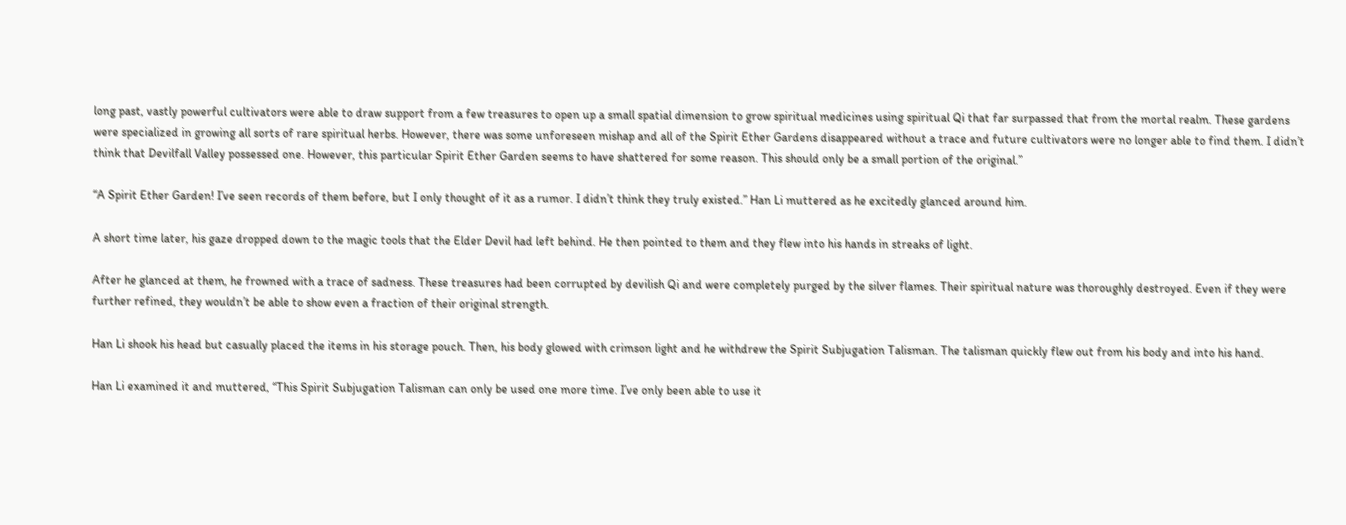long past, vastly powerful cultivators were able to draw support from a few treasures to open up a small spatial dimension to grow spiritual medicines using spiritual Qi that far surpassed that from the mortal realm. These gardens were specialized in growing all sorts of rare spiritual herbs. However, there was some unforeseen mishap and all of the Spirit Ether Gardens disappeared without a trace and future cultivators were no longer able to find them. I didn’t think that Devilfall Valley possessed one. However, this particular Spirit Ether Garden seems to have shattered for some reason. This should only be a small portion of the original.”

“A Spirit Ether Garden! I’ve seen records of them before, but I only thought of it as a rumor. I didn’t think they truly existed.” Han Li muttered as he excitedly glanced around him.

A short time later, his gaze dropped down to the magic tools that the Elder Devil had left behind. He then pointed to them and they flew into his hands in streaks of light.

After he glanced at them, he frowned with a trace of sadness. These treasures had been corrupted by devilish Qi and were completely purged by the silver flames. Their spiritual nature was thoroughly destroyed. Even if they were further refined, they wouldn’t be able to show even a fraction of their original strength.

Han Li shook his head but casually placed the items in his storage pouch. Then, his body glowed with crimson light and he withdrew the Spirit Subjugation Talisman. The talisman quickly flew out from his body and into his hand.

Han Li examined it and muttered, “This Spirit Subjugation Talisman can only be used one more time. I’ve only been able to use it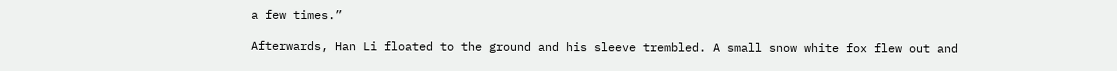a few times.”

Afterwards, Han Li floated to the ground and his sleeve trembled. A small snow white fox flew out and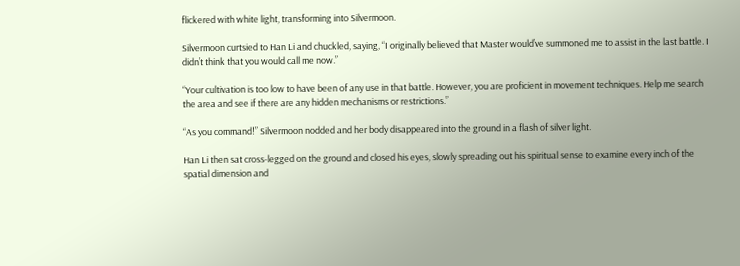flickered with white light, transforming into Silvermoon.

Silvermoon curtsied to Han Li and chuckled, saying, “I originally believed that Master would’ve summoned me to assist in the last battle. I didn’t think that you would call me now.”

“Your cultivation is too low to have been of any use in that battle. However, you are proficient in movement techniques. Help me search the area and see if there are any hidden mechanisms or restrictions.”

“As you command!” Silvermoon nodded and her body disappeared into the ground in a flash of silver light.

Han Li then sat cross-legged on the ground and closed his eyes, slowly spreading out his spiritual sense to examine every inch of the spatial dimension and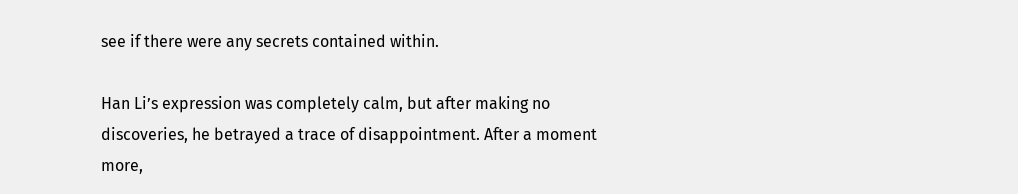see if there were any secrets contained within.

Han Li’s expression was completely calm, but after making no discoveries, he betrayed a trace of disappointment. After a moment more,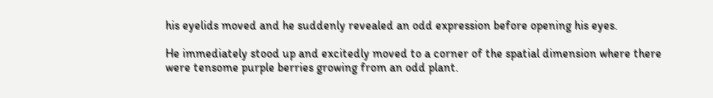his eyelids moved and he suddenly revealed an odd expression before opening his eyes.

He immediately stood up and excitedly moved to a corner of the spatial dimension where there were tensome purple berries growing from an odd plant.